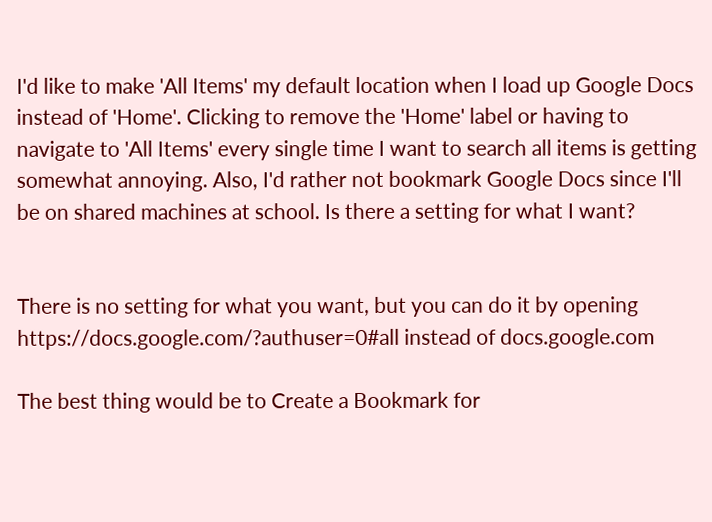I'd like to make 'All Items' my default location when I load up Google Docs instead of 'Home'. Clicking to remove the 'Home' label or having to navigate to 'All Items' every single time I want to search all items is getting somewhat annoying. Also, I'd rather not bookmark Google Docs since I'll be on shared machines at school. Is there a setting for what I want?


There is no setting for what you want, but you can do it by opening https://docs.google.com/?authuser=0#all instead of docs.google.com

The best thing would be to Create a Bookmark for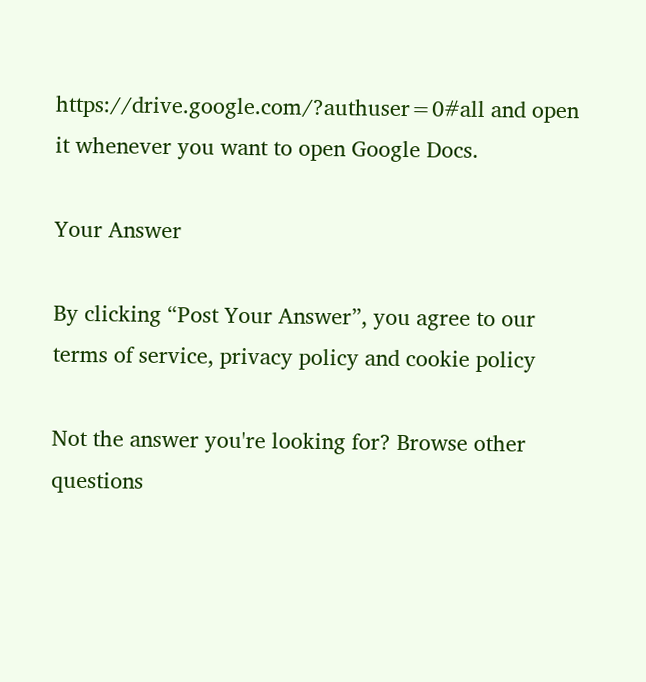https://drive.google.com/?authuser=0#all and open it whenever you want to open Google Docs.

Your Answer

By clicking “Post Your Answer”, you agree to our terms of service, privacy policy and cookie policy

Not the answer you're looking for? Browse other questions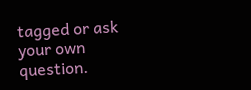tagged or ask your own question.